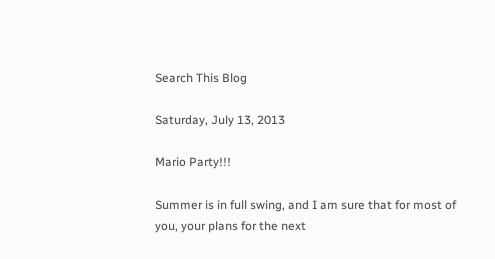Search This Blog

Saturday, July 13, 2013

Mario Party!!!

Summer is in full swing, and I am sure that for most of you, your plans for the next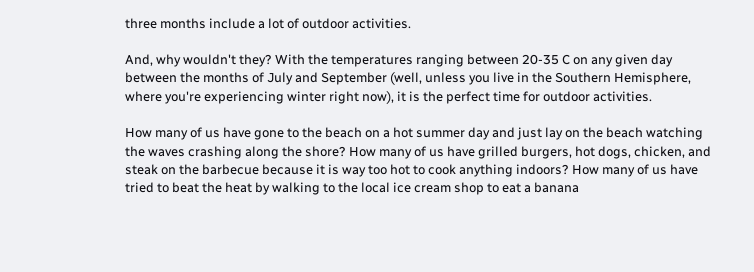three months include a lot of outdoor activities.

And, why wouldn't they? With the temperatures ranging between 20-35 C on any given day between the months of July and September (well, unless you live in the Southern Hemisphere, where you're experiencing winter right now), it is the perfect time for outdoor activities.

How many of us have gone to the beach on a hot summer day and just lay on the beach watching the waves crashing along the shore? How many of us have grilled burgers, hot dogs, chicken, and steak on the barbecue because it is way too hot to cook anything indoors? How many of us have tried to beat the heat by walking to the local ice cream shop to eat a banana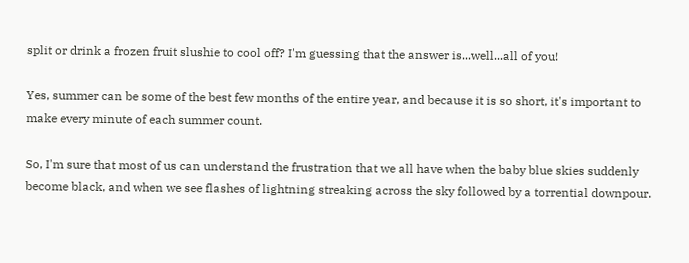split or drink a frozen fruit slushie to cool off? I'm guessing that the answer is...well...all of you!

Yes, summer can be some of the best few months of the entire year, and because it is so short, it's important to make every minute of each summer count.

So, I'm sure that most of us can understand the frustration that we all have when the baby blue skies suddenly become black, and when we see flashes of lightning streaking across the sky followed by a torrential downpour.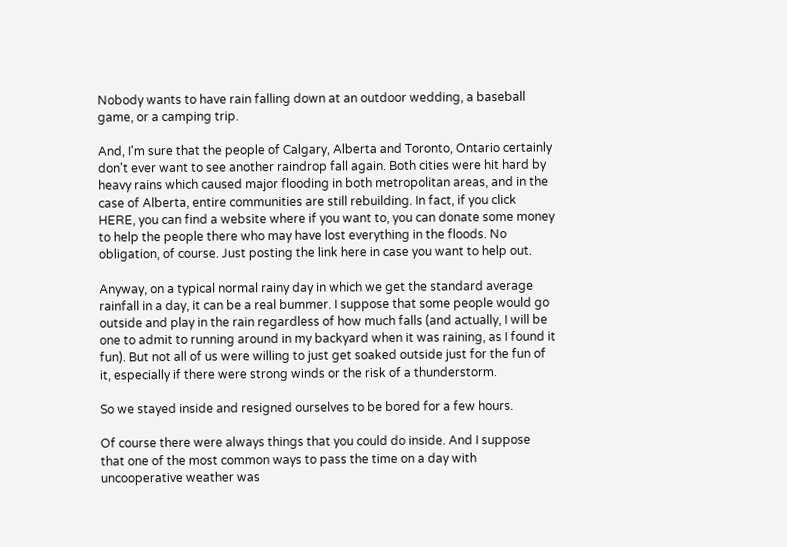Nobody wants to have rain falling down at an outdoor wedding, a baseball game, or a camping trip.

And, I'm sure that the people of Calgary, Alberta and Toronto, Ontario certainly don't ever want to see another raindrop fall again. Both cities were hit hard by heavy rains which caused major flooding in both metropolitan areas, and in the case of Alberta, entire communities are still rebuilding. In fact, if you click HERE, you can find a website where if you want to, you can donate some money to help the people there who may have lost everything in the floods. No obligation, of course. Just posting the link here in case you want to help out.

Anyway, on a typical normal rainy day in which we get the standard average rainfall in a day, it can be a real bummer. I suppose that some people would go outside and play in the rain regardless of how much falls (and actually, I will be one to admit to running around in my backyard when it was raining, as I found it fun). But not all of us were willing to just get soaked outside just for the fun of it, especially if there were strong winds or the risk of a thunderstorm.

So we stayed inside and resigned ourselves to be bored for a few hours.

Of course there were always things that you could do inside. And I suppose that one of the most common ways to pass the time on a day with uncooperative weather was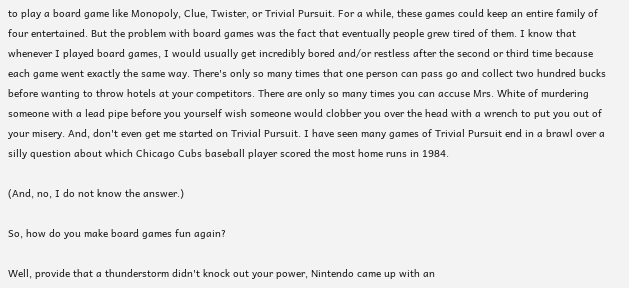to play a board game like Monopoly, Clue, Twister, or Trivial Pursuit. For a while, these games could keep an entire family of four entertained. But the problem with board games was the fact that eventually people grew tired of them. I know that whenever I played board games, I would usually get incredibly bored and/or restless after the second or third time because each game went exactly the same way. There's only so many times that one person can pass go and collect two hundred bucks before wanting to throw hotels at your competitors. There are only so many times you can accuse Mrs. White of murdering someone with a lead pipe before you yourself wish someone would clobber you over the head with a wrench to put you out of your misery. And, don't even get me started on Trivial Pursuit. I have seen many games of Trivial Pursuit end in a brawl over a silly question about which Chicago Cubs baseball player scored the most home runs in 1984.

(And, no, I do not know the answer.)

So, how do you make board games fun again?

Well, provide that a thunderstorm didn't knock out your power, Nintendo came up with an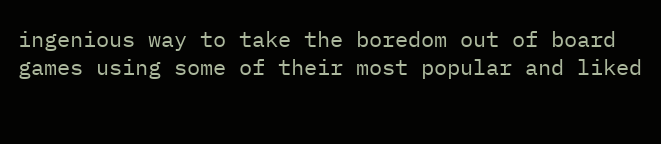ingenious way to take the boredom out of board games using some of their most popular and liked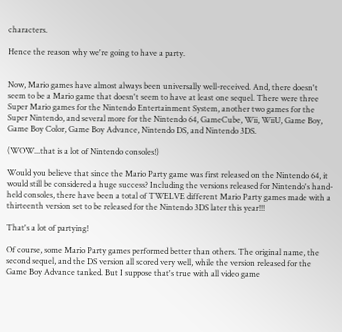characters.

Hence the reason why we're going to have a party.


Now, Mario games have almost always been universally well-received. And, there doesn't seem to be a Mario game that doesn't seem to have at least one sequel. There were three Super Mario games for the Nintendo Entertainment System, another two games for the Super Nintendo, and several more for the Nintendo 64, GameCube, Wii, WiiU, Game Boy, Game Boy Color, Game Boy Advance, Nintendo DS, and Nintendo 3DS.

(WOW...that is a lot of Nintendo consoles!)

Would you believe that since the Mario Party game was first released on the Nintendo 64, it would still be considered a huge success? Including the versions released for Nintendo's hand-held consoles, there have been a total of TWELVE different Mario Party games made with a thirteenth version set to be released for the Nintendo 3DS later this year!!!

That's a lot of partying!

Of course, some Mario Party games performed better than others. The original name, the second sequel, and the DS version all scored very well, while the version released for the Game Boy Advance tanked. But I suppose that's true with all video game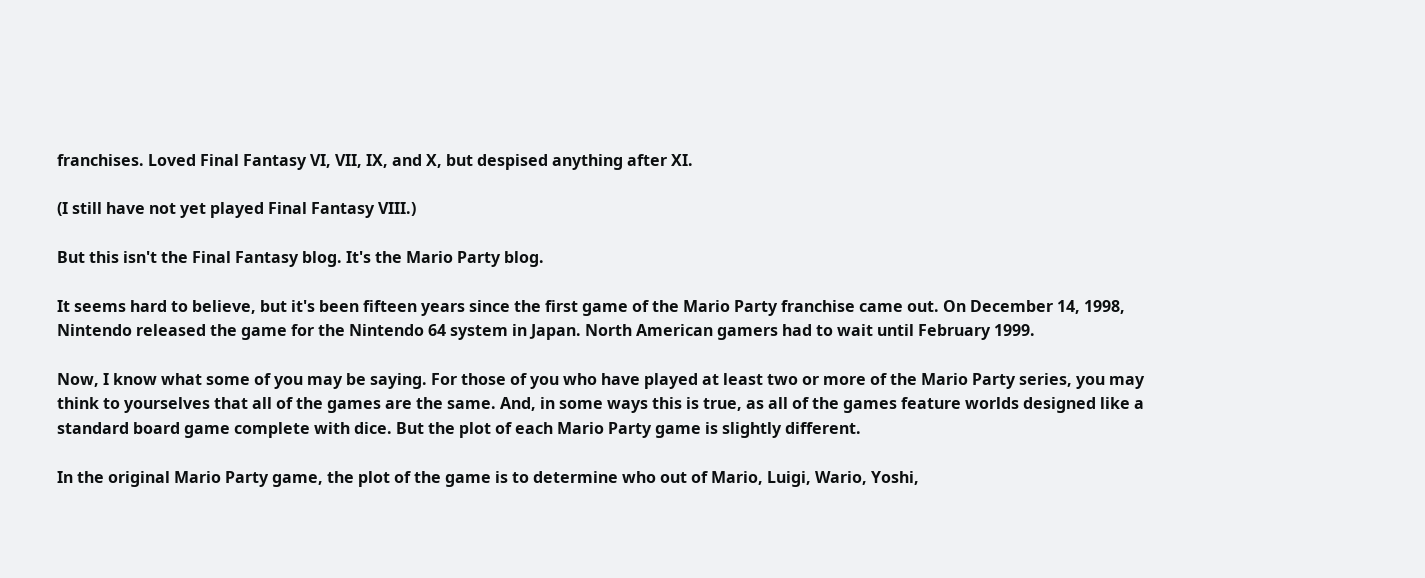franchises. Loved Final Fantasy VI, VII, IX, and X, but despised anything after XI.

(I still have not yet played Final Fantasy VIII.)

But this isn't the Final Fantasy blog. It's the Mario Party blog.

It seems hard to believe, but it's been fifteen years since the first game of the Mario Party franchise came out. On December 14, 1998, Nintendo released the game for the Nintendo 64 system in Japan. North American gamers had to wait until February 1999.

Now, I know what some of you may be saying. For those of you who have played at least two or more of the Mario Party series, you may think to yourselves that all of the games are the same. And, in some ways this is true, as all of the games feature worlds designed like a standard board game complete with dice. But the plot of each Mario Party game is slightly different.

In the original Mario Party game, the plot of the game is to determine who out of Mario, Luigi, Wario, Yoshi,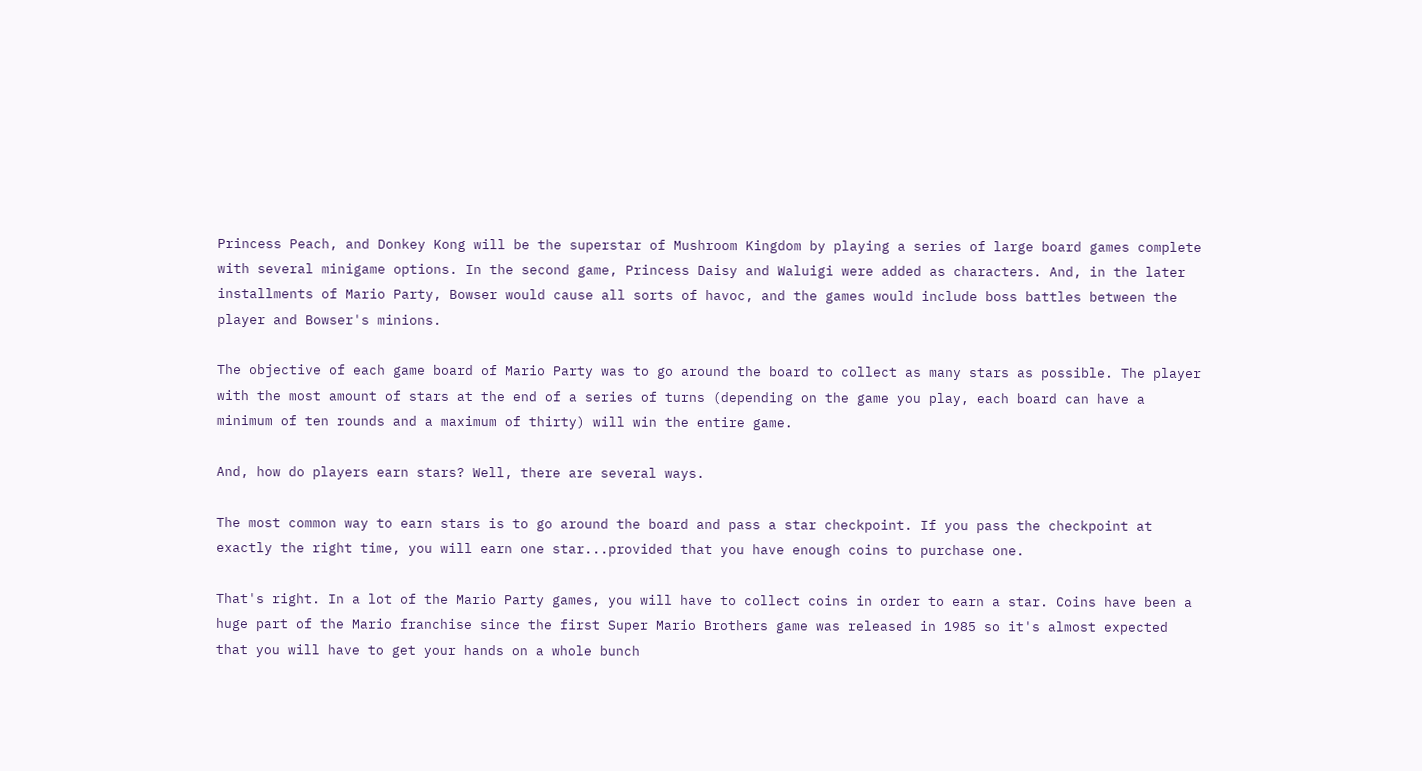Princess Peach, and Donkey Kong will be the superstar of Mushroom Kingdom by playing a series of large board games complete with several minigame options. In the second game, Princess Daisy and Waluigi were added as characters. And, in the later installments of Mario Party, Bowser would cause all sorts of havoc, and the games would include boss battles between the player and Bowser's minions.

The objective of each game board of Mario Party was to go around the board to collect as many stars as possible. The player with the most amount of stars at the end of a series of turns (depending on the game you play, each board can have a minimum of ten rounds and a maximum of thirty) will win the entire game.

And, how do players earn stars? Well, there are several ways.

The most common way to earn stars is to go around the board and pass a star checkpoint. If you pass the checkpoint at exactly the right time, you will earn one star...provided that you have enough coins to purchase one.

That's right. In a lot of the Mario Party games, you will have to collect coins in order to earn a star. Coins have been a huge part of the Mario franchise since the first Super Mario Brothers game was released in 1985 so it's almost expected that you will have to get your hands on a whole bunch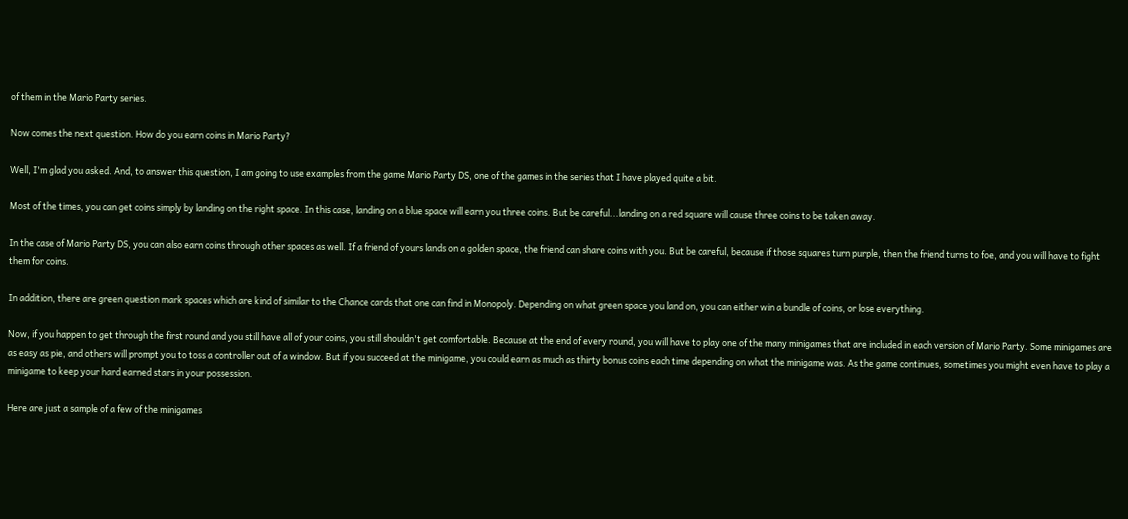of them in the Mario Party series.

Now comes the next question. How do you earn coins in Mario Party?

Well, I'm glad you asked. And, to answer this question, I am going to use examples from the game Mario Party DS, one of the games in the series that I have played quite a bit.

Most of the times, you can get coins simply by landing on the right space. In this case, landing on a blue space will earn you three coins. But be careful...landing on a red square will cause three coins to be taken away.

In the case of Mario Party DS, you can also earn coins through other spaces as well. If a friend of yours lands on a golden space, the friend can share coins with you. But be careful, because if those squares turn purple, then the friend turns to foe, and you will have to fight them for coins.

In addition, there are green question mark spaces which are kind of similar to the Chance cards that one can find in Monopoly. Depending on what green space you land on, you can either win a bundle of coins, or lose everything.

Now, if you happen to get through the first round and you still have all of your coins, you still shouldn't get comfortable. Because at the end of every round, you will have to play one of the many minigames that are included in each version of Mario Party. Some minigames are as easy as pie, and others will prompt you to toss a controller out of a window. But if you succeed at the minigame, you could earn as much as thirty bonus coins each time depending on what the minigame was. As the game continues, sometimes you might even have to play a minigame to keep your hard earned stars in your possession.

Here are just a sample of a few of the minigames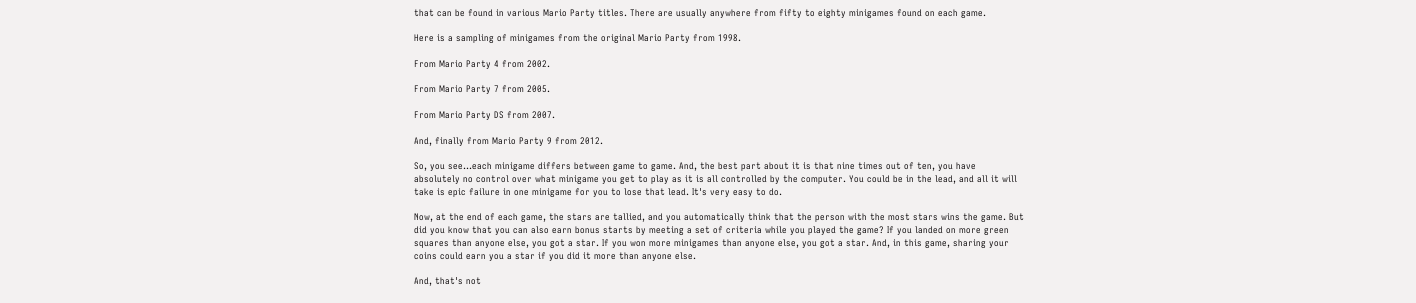that can be found in various Mario Party titles. There are usually anywhere from fifty to eighty minigames found on each game.

Here is a sampling of minigames from the original Mario Party from 1998.

From Mario Party 4 from 2002.

From Mario Party 7 from 2005.

From Mario Party DS from 2007.

And, finally from Mario Party 9 from 2012.

So, you see...each minigame differs between game to game. And, the best part about it is that nine times out of ten, you have absolutely no control over what minigame you get to play as it is all controlled by the computer. You could be in the lead, and all it will take is epic failure in one minigame for you to lose that lead. It's very easy to do.

Now, at the end of each game, the stars are tallied, and you automatically think that the person with the most stars wins the game. But did you know that you can also earn bonus starts by meeting a set of criteria while you played the game? If you landed on more green squares than anyone else, you got a star. If you won more minigames than anyone else, you got a star. And, in this game, sharing your coins could earn you a star if you did it more than anyone else.

And, that's not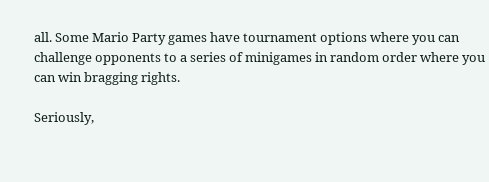all. Some Mario Party games have tournament options where you can challenge opponents to a series of minigames in random order where you can win bragging rights.

Seriously,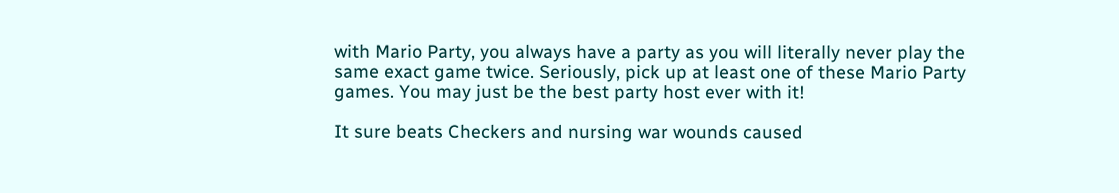with Mario Party, you always have a party as you will literally never play the same exact game twice. Seriously, pick up at least one of these Mario Party games. You may just be the best party host ever with it!

It sure beats Checkers and nursing war wounds caused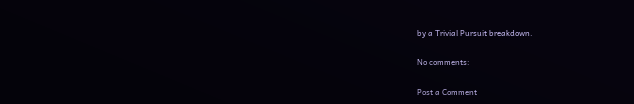by a Trivial Pursuit breakdown.

No comments:

Post a Comment